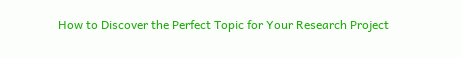How to Discover the Perfect Topic for Your Research Project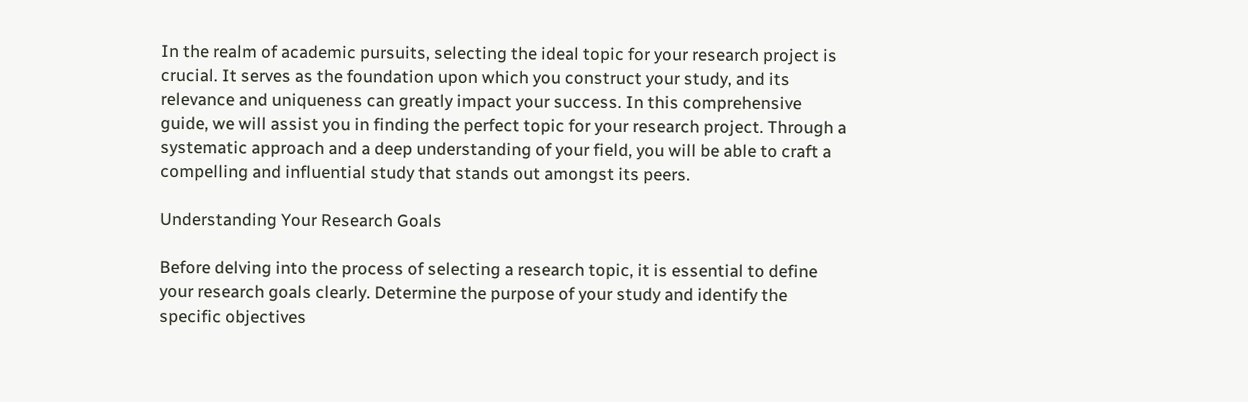In the realm of academic pursuits, selecting the ideal topic for your research project is crucial. It serves as the foundation upon which you construct your study, and its relevance and uniqueness can greatly impact your success. In this comprehensive guide, we will assist you in finding the perfect topic for your research project. Through a systematic approach and a deep understanding of your field, you will be able to craft a compelling and influential study that stands out amongst its peers.

Understanding Your Research Goals

Before delving into the process of selecting a research topic, it is essential to define your research goals clearly. Determine the purpose of your study and identify the specific objectives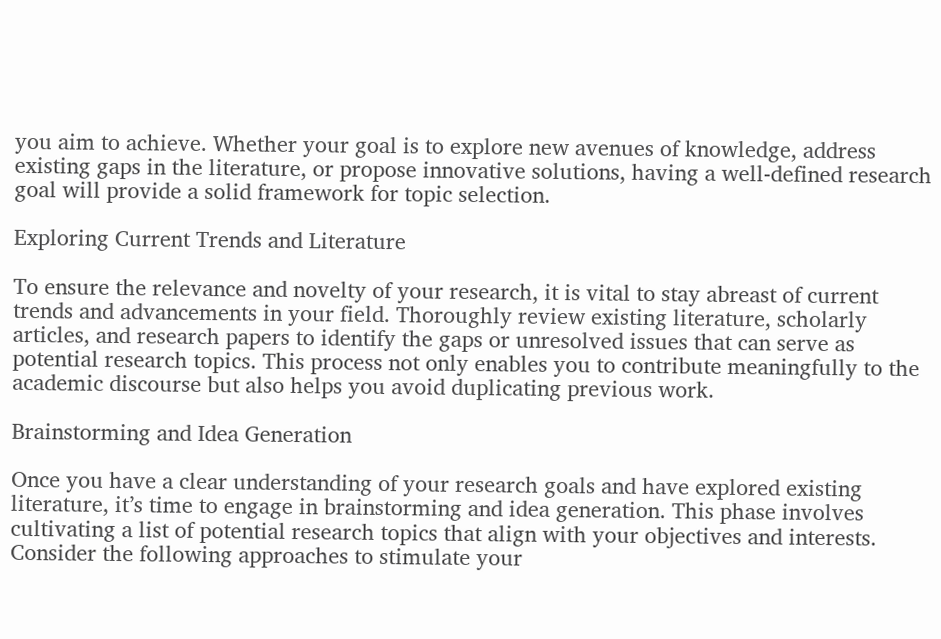you aim to achieve. Whether your goal is to explore new avenues of knowledge, address existing gaps in the literature, or propose innovative solutions, having a well-defined research goal will provide a solid framework for topic selection.

Exploring Current Trends and Literature

To ensure the relevance and novelty of your research, it is vital to stay abreast of current trends and advancements in your field. Thoroughly review existing literature, scholarly articles, and research papers to identify the gaps or unresolved issues that can serve as potential research topics. This process not only enables you to contribute meaningfully to the academic discourse but also helps you avoid duplicating previous work.

Brainstorming and Idea Generation

Once you have a clear understanding of your research goals and have explored existing literature, it’s time to engage in brainstorming and idea generation. This phase involves cultivating a list of potential research topics that align with your objectives and interests. Consider the following approaches to stimulate your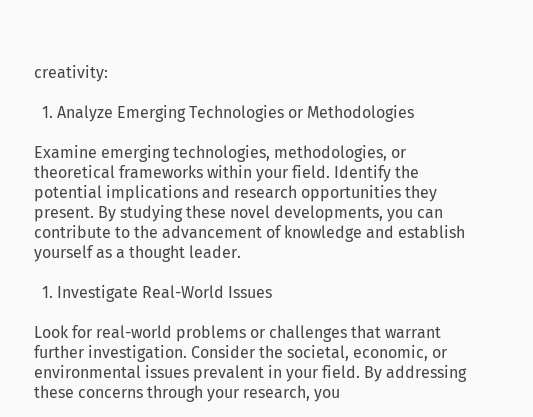creativity:

  1. Analyze Emerging Technologies or Methodologies

Examine emerging technologies, methodologies, or theoretical frameworks within your field. Identify the potential implications and research opportunities they present. By studying these novel developments, you can contribute to the advancement of knowledge and establish yourself as a thought leader.

  1. Investigate Real-World Issues

Look for real-world problems or challenges that warrant further investigation. Consider the societal, economic, or environmental issues prevalent in your field. By addressing these concerns through your research, you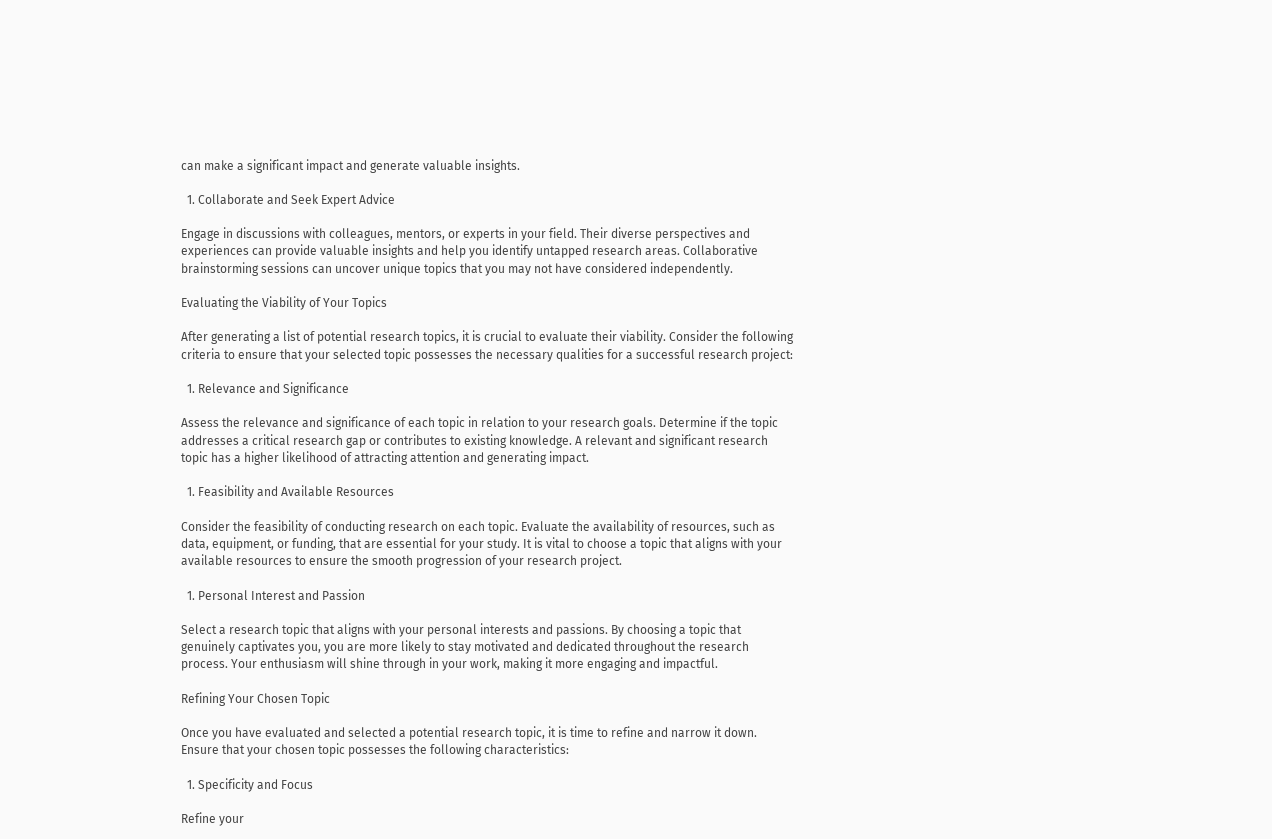can make a significant impact and generate valuable insights.

  1. Collaborate and Seek Expert Advice

Engage in discussions with colleagues, mentors, or experts in your field. Their diverse perspectives and experiences can provide valuable insights and help you identify untapped research areas. Collaborative brainstorming sessions can uncover unique topics that you may not have considered independently.

Evaluating the Viability of Your Topics

After generating a list of potential research topics, it is crucial to evaluate their viability. Consider the following criteria to ensure that your selected topic possesses the necessary qualities for a successful research project:

  1. Relevance and Significance

Assess the relevance and significance of each topic in relation to your research goals. Determine if the topic addresses a critical research gap or contributes to existing knowledge. A relevant and significant research topic has a higher likelihood of attracting attention and generating impact.

  1. Feasibility and Available Resources

Consider the feasibility of conducting research on each topic. Evaluate the availability of resources, such as data, equipment, or funding, that are essential for your study. It is vital to choose a topic that aligns with your available resources to ensure the smooth progression of your research project.

  1. Personal Interest and Passion

Select a research topic that aligns with your personal interests and passions. By choosing a topic that genuinely captivates you, you are more likely to stay motivated and dedicated throughout the research process. Your enthusiasm will shine through in your work, making it more engaging and impactful.

Refining Your Chosen Topic

Once you have evaluated and selected a potential research topic, it is time to refine and narrow it down. Ensure that your chosen topic possesses the following characteristics:

  1. Specificity and Focus

Refine your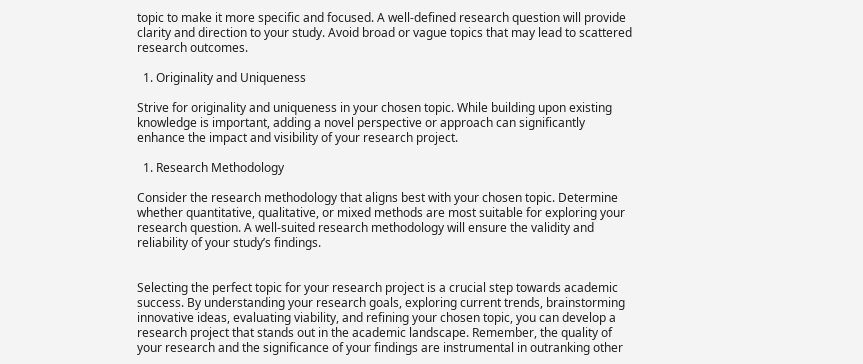topic to make it more specific and focused. A well-defined research question will provide clarity and direction to your study. Avoid broad or vague topics that may lead to scattered research outcomes.

  1. Originality and Uniqueness

Strive for originality and uniqueness in your chosen topic. While building upon existing knowledge is important, adding a novel perspective or approach can significantly enhance the impact and visibility of your research project.

  1. Research Methodology

Consider the research methodology that aligns best with your chosen topic. Determine whether quantitative, qualitative, or mixed methods are most suitable for exploring your research question. A well-suited research methodology will ensure the validity and reliability of your study’s findings.


Selecting the perfect topic for your research project is a crucial step towards academic success. By understanding your research goals, exploring current trends, brainstorming innovative ideas, evaluating viability, and refining your chosen topic, you can develop a research project that stands out in the academic landscape. Remember, the quality of your research and the significance of your findings are instrumental in outranking other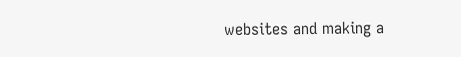websites and making a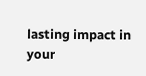lasting impact in your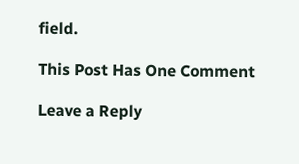field.

This Post Has One Comment

Leave a Reply